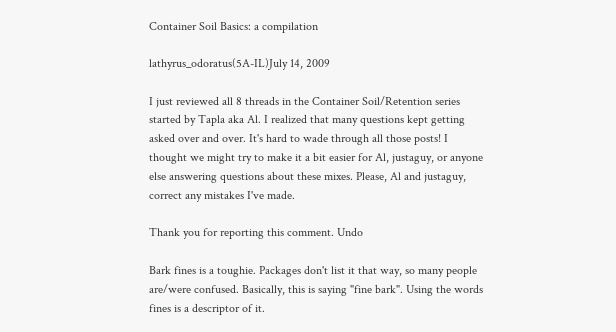Container Soil Basics: a compilation

lathyrus_odoratus(5A-IL)July 14, 2009

I just reviewed all 8 threads in the Container Soil/Retention series started by Tapla aka Al. I realized that many questions kept getting asked over and over. It's hard to wade through all those posts! I thought we might try to make it a bit easier for Al, justaguy, or anyone else answering questions about these mixes. Please, Al and justaguy, correct any mistakes I've made.

Thank you for reporting this comment. Undo

Bark fines is a toughie. Packages don't list it that way, so many people are/were confused. Basically, this is saying "fine bark". Using the words fines is a descriptor of it.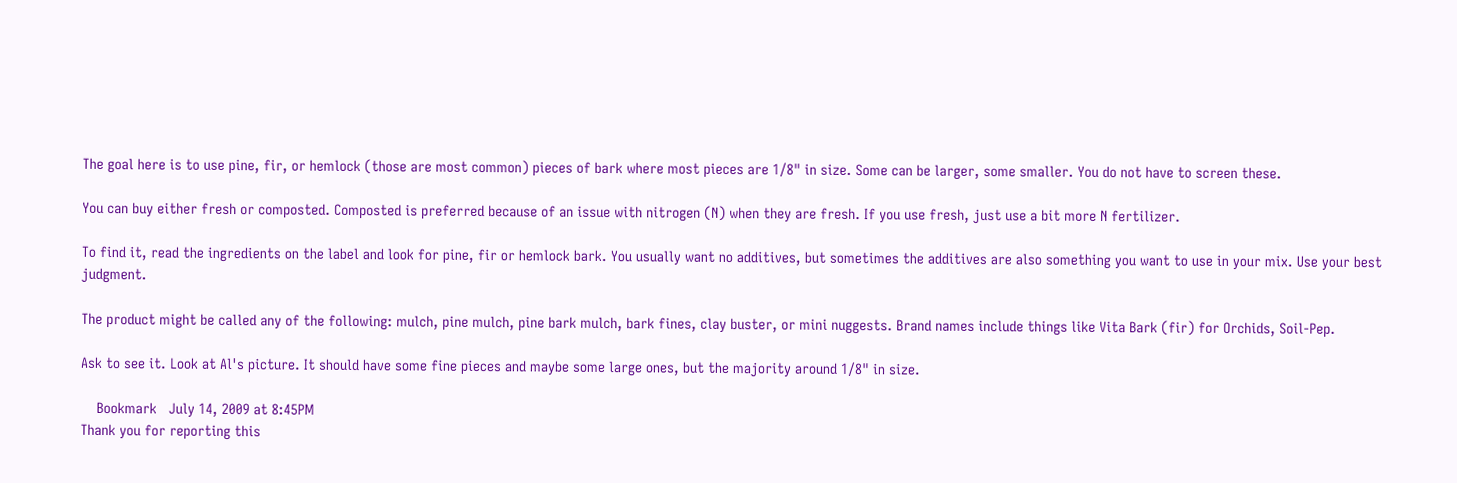The goal here is to use pine, fir, or hemlock (those are most common) pieces of bark where most pieces are 1/8" in size. Some can be larger, some smaller. You do not have to screen these.

You can buy either fresh or composted. Composted is preferred because of an issue with nitrogen (N) when they are fresh. If you use fresh, just use a bit more N fertilizer.

To find it, read the ingredients on the label and look for pine, fir or hemlock bark. You usually want no additives, but sometimes the additives are also something you want to use in your mix. Use your best judgment.

The product might be called any of the following: mulch, pine mulch, pine bark mulch, bark fines, clay buster, or mini nuggests. Brand names include things like Vita Bark (fir) for Orchids, Soil-Pep.

Ask to see it. Look at Al's picture. It should have some fine pieces and maybe some large ones, but the majority around 1/8" in size.

    Bookmark   July 14, 2009 at 8:45PM
Thank you for reporting this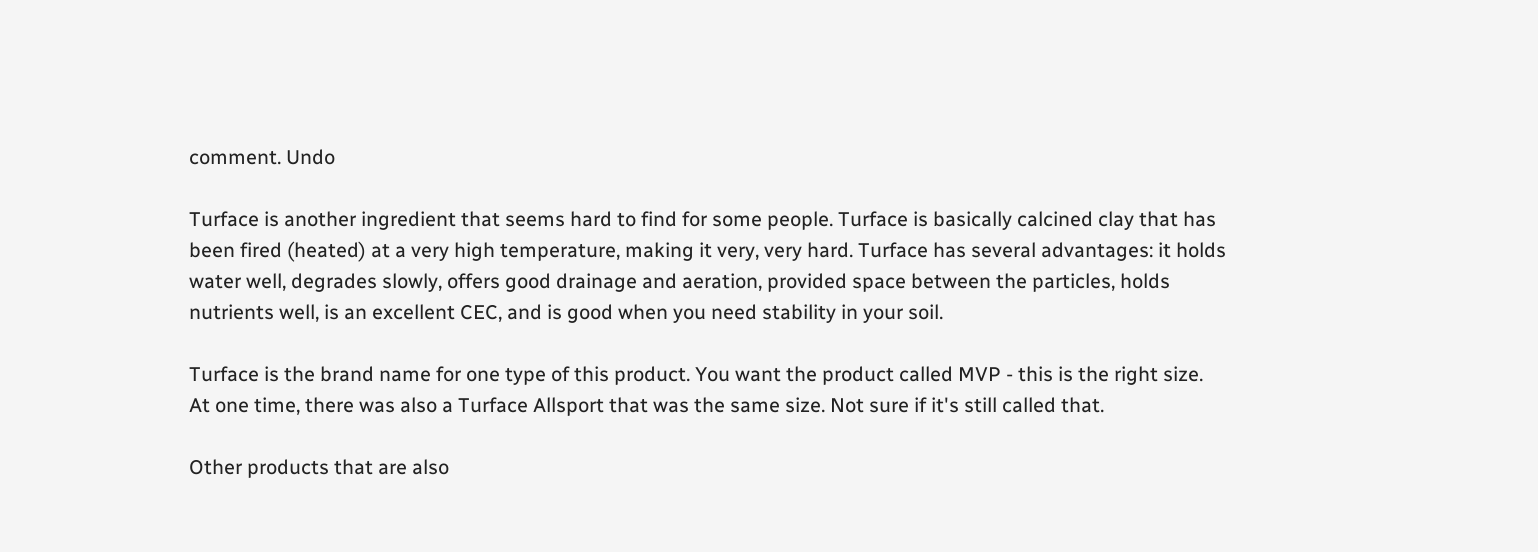comment. Undo

Turface is another ingredient that seems hard to find for some people. Turface is basically calcined clay that has been fired (heated) at a very high temperature, making it very, very hard. Turface has several advantages: it holds water well, degrades slowly, offers good drainage and aeration, provided space between the particles, holds nutrients well, is an excellent CEC, and is good when you need stability in your soil.

Turface is the brand name for one type of this product. You want the product called MVP - this is the right size. At one time, there was also a Turface Allsport that was the same size. Not sure if it's still called that.

Other products that are also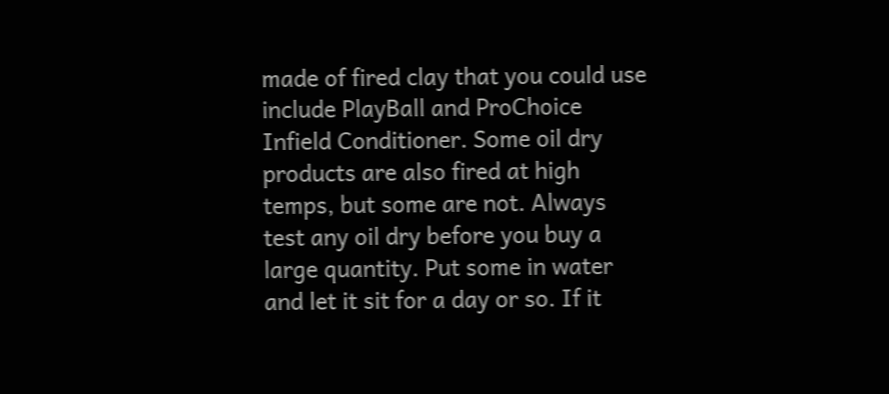made of fired clay that you could use include PlayBall and ProChoice Infield Conditioner. Some oil dry products are also fired at high temps, but some are not. Always test any oil dry before you buy a large quantity. Put some in water and let it sit for a day or so. If it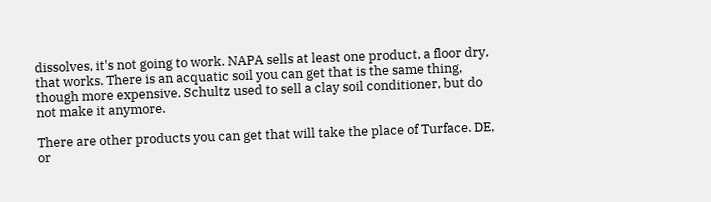dissolves, it's not going to work. NAPA sells at least one product, a floor dry, that works. There is an acquatic soil you can get that is the same thing, though more expensive. Schultz used to sell a clay soil conditioner, but do not make it anymore.

There are other products you can get that will take the place of Turface. DE, or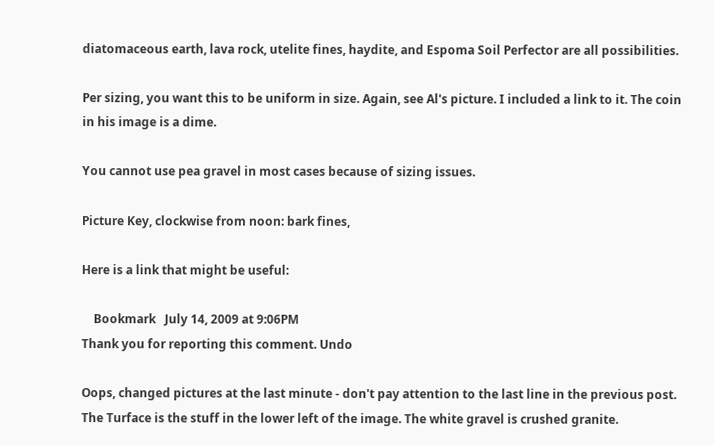diatomaceous earth, lava rock, utelite fines, haydite, and Espoma Soil Perfector are all possibilities.

Per sizing, you want this to be uniform in size. Again, see Al's picture. I included a link to it. The coin in his image is a dime.

You cannot use pea gravel in most cases because of sizing issues.

Picture Key, clockwise from noon: bark fines,

Here is a link that might be useful:

    Bookmark   July 14, 2009 at 9:06PM
Thank you for reporting this comment. Undo

Oops, changed pictures at the last minute - don't pay attention to the last line in the previous post. The Turface is the stuff in the lower left of the image. The white gravel is crushed granite.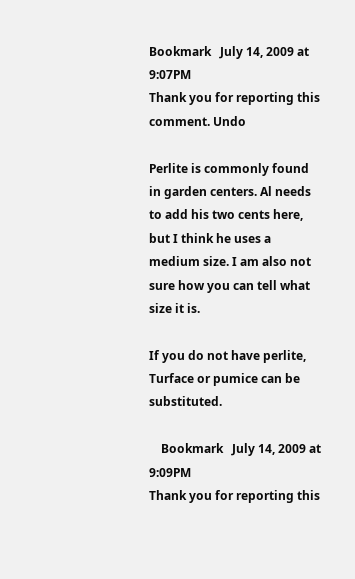Bookmark   July 14, 2009 at 9:07PM
Thank you for reporting this comment. Undo

Perlite is commonly found in garden centers. Al needs to add his two cents here, but I think he uses a medium size. I am also not sure how you can tell what size it is.

If you do not have perlite, Turface or pumice can be substituted.

    Bookmark   July 14, 2009 at 9:09PM
Thank you for reporting this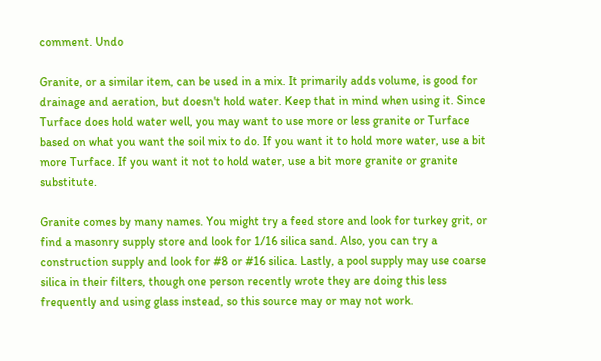comment. Undo

Granite, or a similar item, can be used in a mix. It primarily adds volume, is good for drainage and aeration, but doesn't hold water. Keep that in mind when using it. Since Turface does hold water well, you may want to use more or less granite or Turface based on what you want the soil mix to do. If you want it to hold more water, use a bit more Turface. If you want it not to hold water, use a bit more granite or granite substitute.

Granite comes by many names. You might try a feed store and look for turkey grit, or find a masonry supply store and look for 1/16 silica sand. Also, you can try a construction supply and look for #8 or #16 silica. Lastly, a pool supply may use coarse silica in their filters, though one person recently wrote they are doing this less frequently and using glass instead, so this source may or may not work.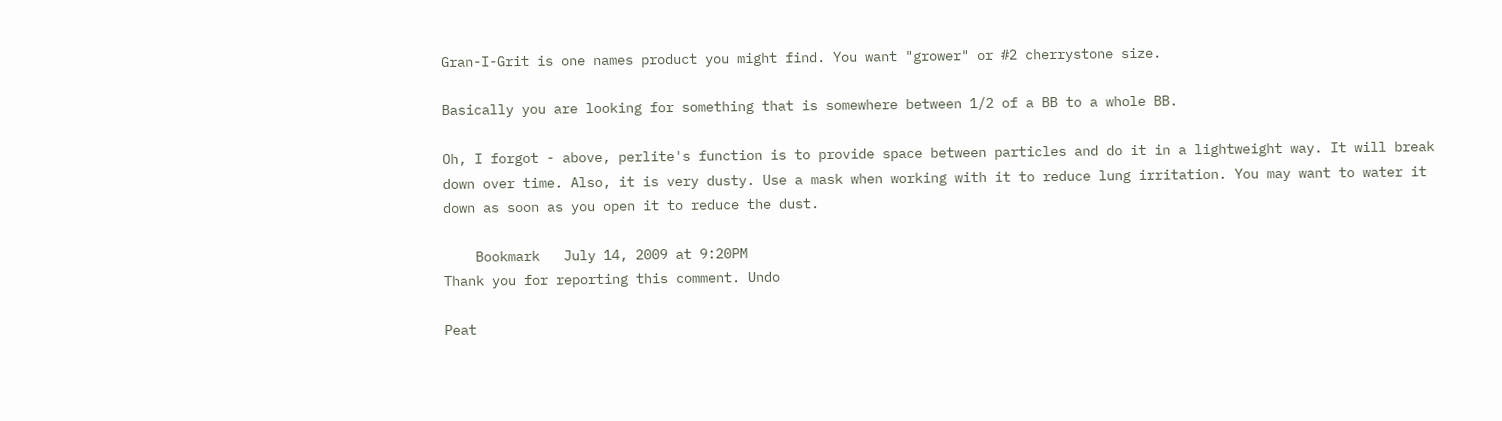Gran-I-Grit is one names product you might find. You want "grower" or #2 cherrystone size.

Basically you are looking for something that is somewhere between 1/2 of a BB to a whole BB.

Oh, I forgot - above, perlite's function is to provide space between particles and do it in a lightweight way. It will break down over time. Also, it is very dusty. Use a mask when working with it to reduce lung irritation. You may want to water it down as soon as you open it to reduce the dust.

    Bookmark   July 14, 2009 at 9:20PM
Thank you for reporting this comment. Undo

Peat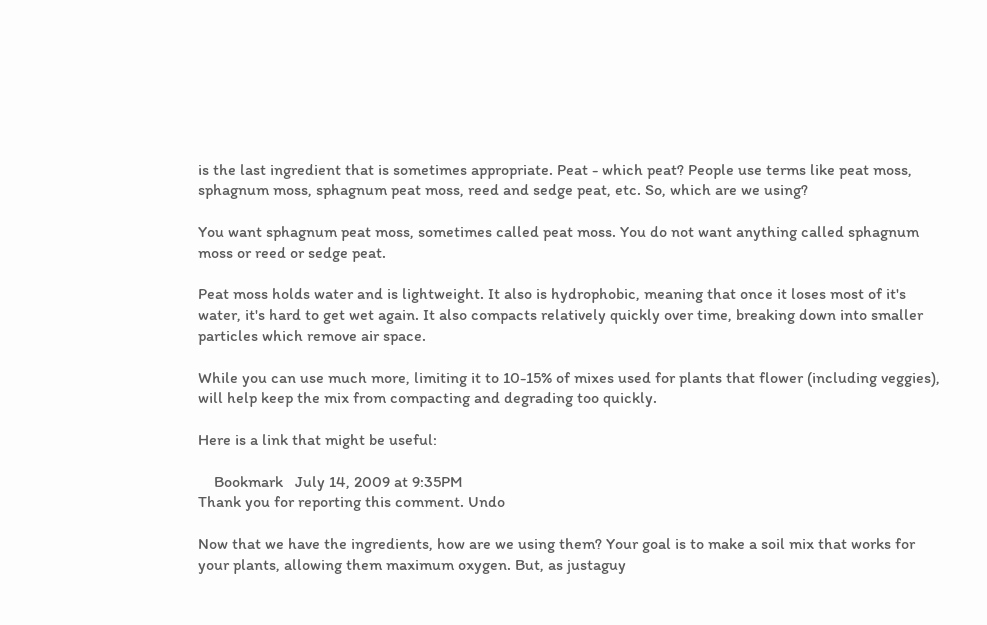is the last ingredient that is sometimes appropriate. Peat - which peat? People use terms like peat moss, sphagnum moss, sphagnum peat moss, reed and sedge peat, etc. So, which are we using?

You want sphagnum peat moss, sometimes called peat moss. You do not want anything called sphagnum moss or reed or sedge peat.

Peat moss holds water and is lightweight. It also is hydrophobic, meaning that once it loses most of it's water, it's hard to get wet again. It also compacts relatively quickly over time, breaking down into smaller particles which remove air space.

While you can use much more, limiting it to 10-15% of mixes used for plants that flower (including veggies), will help keep the mix from compacting and degrading too quickly.

Here is a link that might be useful:

    Bookmark   July 14, 2009 at 9:35PM
Thank you for reporting this comment. Undo

Now that we have the ingredients, how are we using them? Your goal is to make a soil mix that works for your plants, allowing them maximum oxygen. But, as justaguy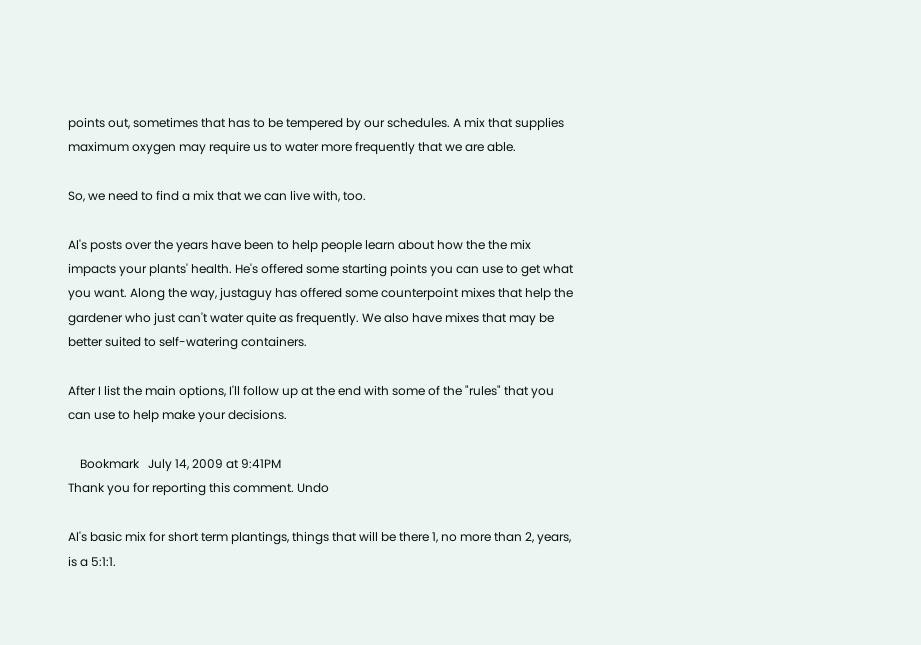points out, sometimes that has to be tempered by our schedules. A mix that supplies maximum oxygen may require us to water more frequently that we are able.

So, we need to find a mix that we can live with, too.

Al's posts over the years have been to help people learn about how the the mix impacts your plants' health. He's offered some starting points you can use to get what you want. Along the way, justaguy has offered some counterpoint mixes that help the gardener who just can't water quite as frequently. We also have mixes that may be better suited to self-watering containers.

After I list the main options, I'll follow up at the end with some of the "rules" that you can use to help make your decisions.

    Bookmark   July 14, 2009 at 9:41PM
Thank you for reporting this comment. Undo

Al's basic mix for short term plantings, things that will be there 1, no more than 2, years, is a 5:1:1.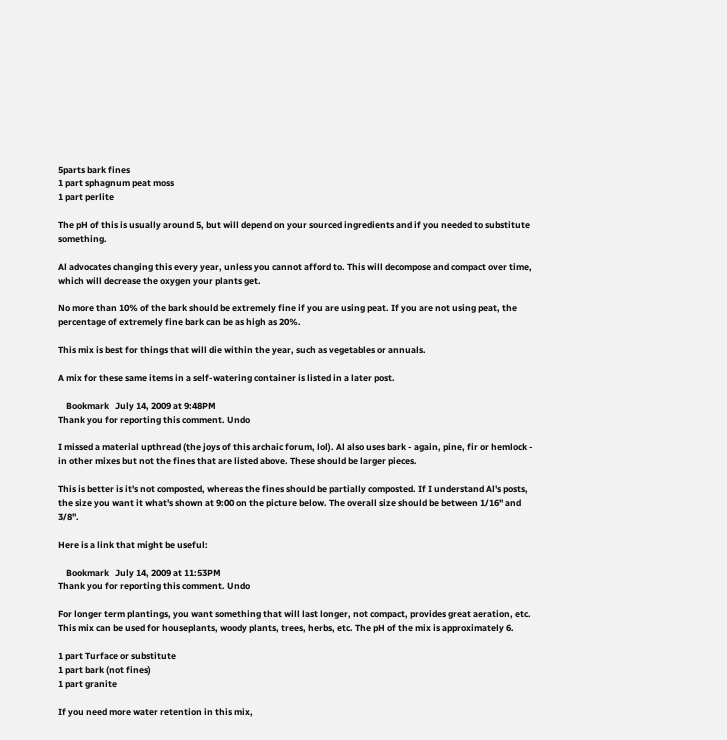5parts bark fines
1 part sphagnum peat moss
1 part perlite

The pH of this is usually around 5, but will depend on your sourced ingredients and if you needed to substitute something.

Al advocates changing this every year, unless you cannot afford to. This will decompose and compact over time, which will decrease the oxygen your plants get.

No more than 10% of the bark should be extremely fine if you are using peat. If you are not using peat, the percentage of extremely fine bark can be as high as 20%.

This mix is best for things that will die within the year, such as vegetables or annuals.

A mix for these same items in a self-watering container is listed in a later post.

    Bookmark   July 14, 2009 at 9:48PM
Thank you for reporting this comment. Undo

I missed a material upthread (the joys of this archaic forum, lol). Al also uses bark - again, pine, fir or hemlock - in other mixes but not the fines that are listed above. These should be larger pieces.

This is better is it's not composted, whereas the fines should be partially composted. If I understand Al's posts, the size you want it what's shown at 9:00 on the picture below. The overall size should be between 1/16" and 3/8".

Here is a link that might be useful:

    Bookmark   July 14, 2009 at 11:53PM
Thank you for reporting this comment. Undo

For longer term plantings, you want something that will last longer, not compact, provides great aeration, etc. This mix can be used for houseplants, woody plants, trees, herbs, etc. The pH of the mix is approximately 6.

1 part Turface or substitute
1 part bark (not fines)
1 part granite

If you need more water retention in this mix,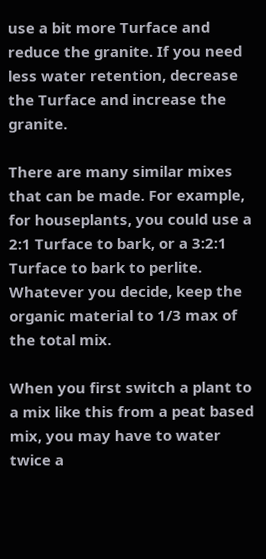use a bit more Turface and reduce the granite. If you need less water retention, decrease the Turface and increase the granite.

There are many similar mixes that can be made. For example, for houseplants, you could use a 2:1 Turface to bark, or a 3:2:1 Turface to bark to perlite. Whatever you decide, keep the organic material to 1/3 max of the total mix.

When you first switch a plant to a mix like this from a peat based mix, you may have to water twice a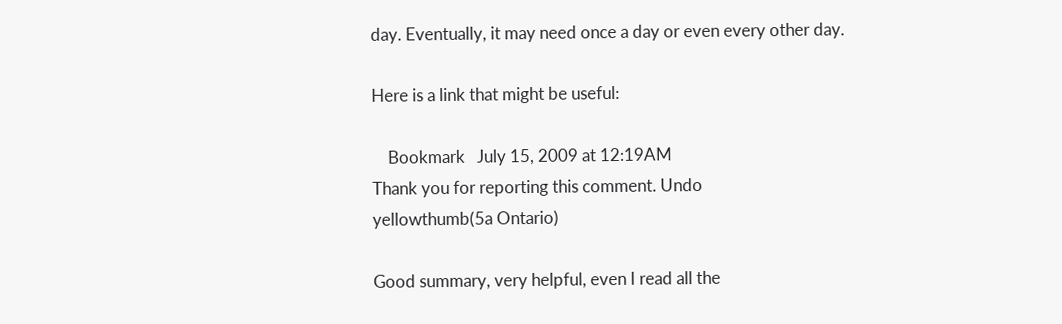day. Eventually, it may need once a day or even every other day.

Here is a link that might be useful:

    Bookmark   July 15, 2009 at 12:19AM
Thank you for reporting this comment. Undo
yellowthumb(5a Ontario)

Good summary, very helpful, even I read all the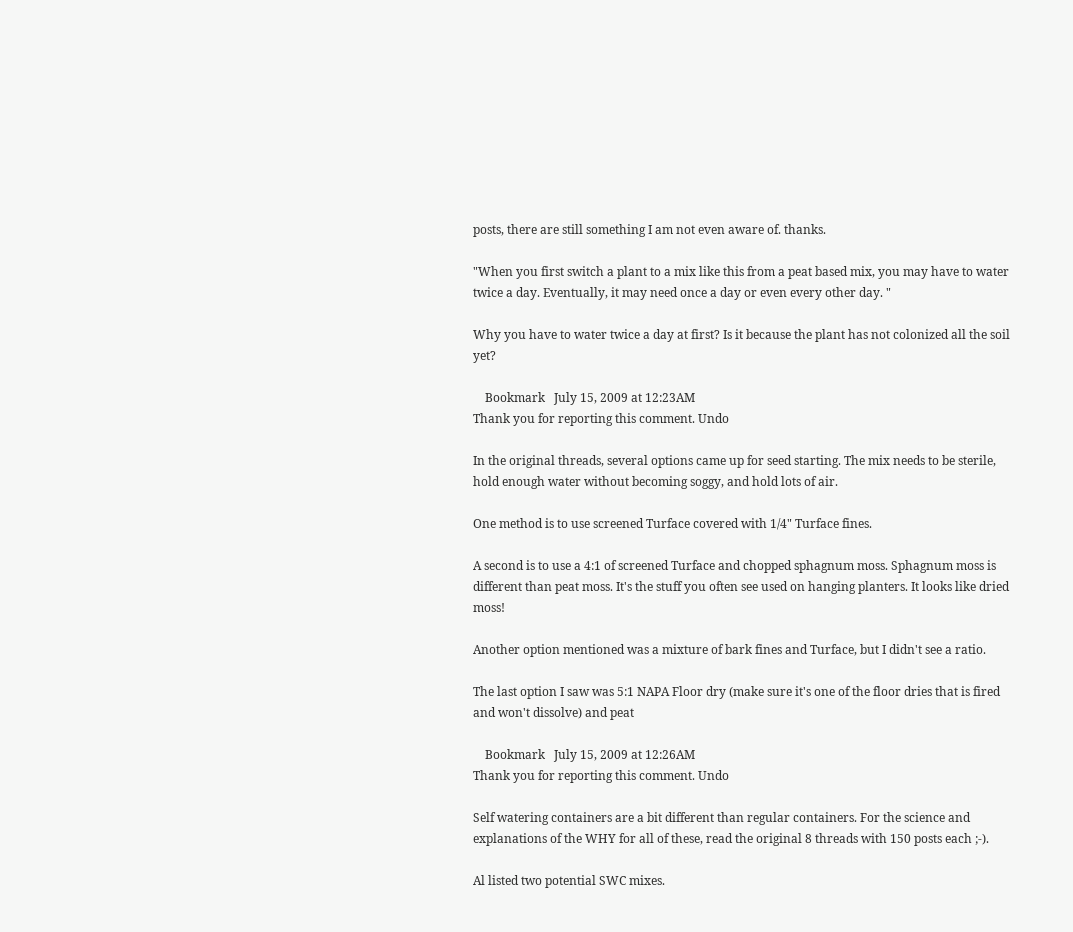posts, there are still something I am not even aware of. thanks.

"When you first switch a plant to a mix like this from a peat based mix, you may have to water twice a day. Eventually, it may need once a day or even every other day. "

Why you have to water twice a day at first? Is it because the plant has not colonized all the soil yet?

    Bookmark   July 15, 2009 at 12:23AM
Thank you for reporting this comment. Undo

In the original threads, several options came up for seed starting. The mix needs to be sterile, hold enough water without becoming soggy, and hold lots of air.

One method is to use screened Turface covered with 1/4" Turface fines.

A second is to use a 4:1 of screened Turface and chopped sphagnum moss. Sphagnum moss is different than peat moss. It's the stuff you often see used on hanging planters. It looks like dried moss!

Another option mentioned was a mixture of bark fines and Turface, but I didn't see a ratio.

The last option I saw was 5:1 NAPA Floor dry (make sure it's one of the floor dries that is fired and won't dissolve) and peat

    Bookmark   July 15, 2009 at 12:26AM
Thank you for reporting this comment. Undo

Self watering containers are a bit different than regular containers. For the science and explanations of the WHY for all of these, read the original 8 threads with 150 posts each ;-).

Al listed two potential SWC mixes.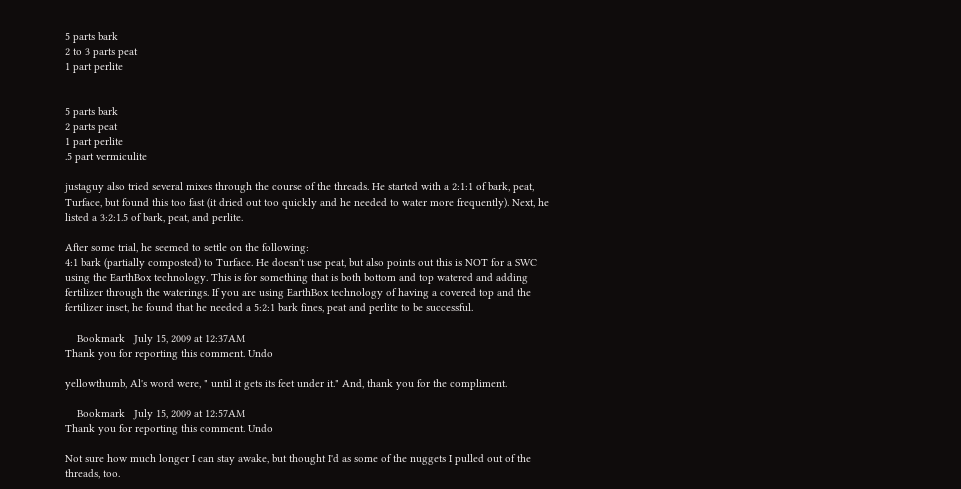5 parts bark
2 to 3 parts peat
1 part perlite


5 parts bark
2 parts peat
1 part perlite
.5 part vermiculite

justaguy also tried several mixes through the course of the threads. He started with a 2:1:1 of bark, peat, Turface, but found this too fast (it dried out too quickly and he needed to water more frequently). Next, he listed a 3:2:1.5 of bark, peat, and perlite.

After some trial, he seemed to settle on the following:
4:1 bark (partially composted) to Turface. He doesn't use peat, but also points out this is NOT for a SWC using the EarthBox technology. This is for something that is both bottom and top watered and adding fertilizer through the waterings. If you are using EarthBox technology of having a covered top and the fertilizer inset, he found that he needed a 5:2:1 bark fines, peat and perlite to be successful.

    Bookmark   July 15, 2009 at 12:37AM
Thank you for reporting this comment. Undo

yellowthumb, Al's word were, " until it gets its feet under it." And, thank you for the compliment.

    Bookmark   July 15, 2009 at 12:57AM
Thank you for reporting this comment. Undo

Not sure how much longer I can stay awake, but thought I'd as some of the nuggets I pulled out of the threads, too.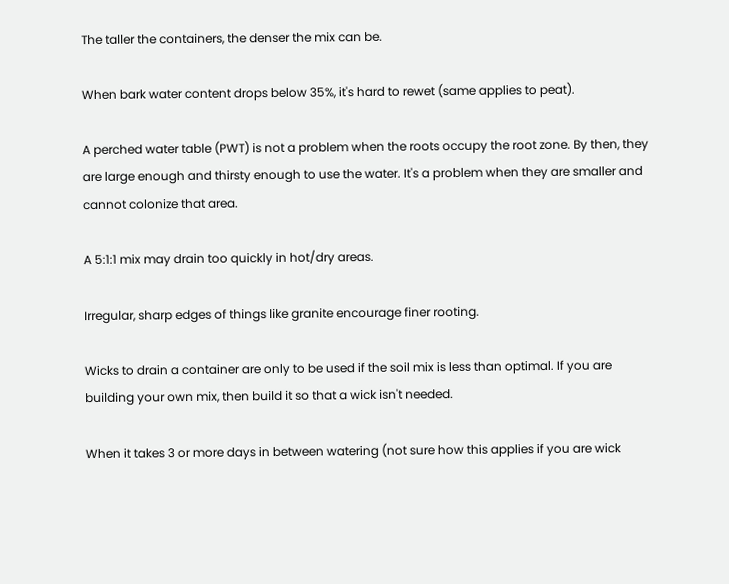The taller the containers, the denser the mix can be.

When bark water content drops below 35%, it's hard to rewet (same applies to peat).

A perched water table (PWT) is not a problem when the roots occupy the root zone. By then, they are large enough and thirsty enough to use the water. It's a problem when they are smaller and cannot colonize that area.

A 5:1:1 mix may drain too quickly in hot/dry areas.

Irregular, sharp edges of things like granite encourage finer rooting.

Wicks to drain a container are only to be used if the soil mix is less than optimal. If you are building your own mix, then build it so that a wick isn't needed.

When it takes 3 or more days in between watering (not sure how this applies if you are wick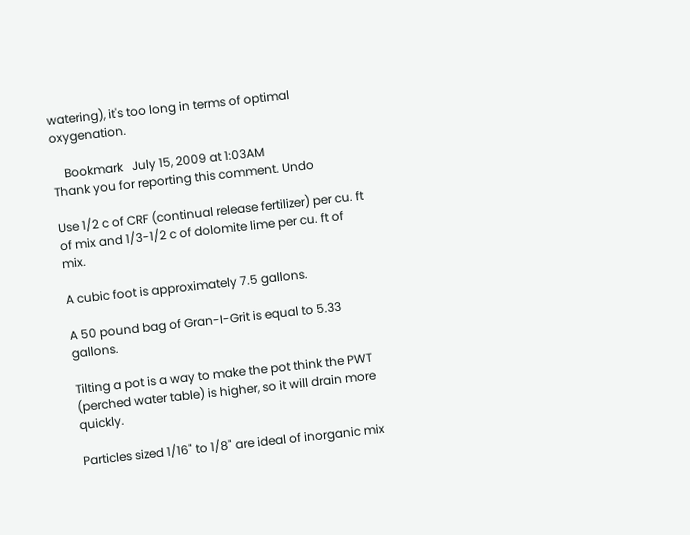watering), it's too long in terms of optimal oxygenation.

    Bookmark   July 15, 2009 at 1:03AM
Thank you for reporting this comment. Undo

Use 1/2 c of CRF (continual release fertilizer) per cu. ft of mix and 1/3-1/2 c of dolomite lime per cu. ft of mix.

A cubic foot is approximately 7.5 gallons.

A 50 pound bag of Gran-I-Grit is equal to 5.33 gallons.

Tilting a pot is a way to make the pot think the PWT (perched water table) is higher, so it will drain more quickly.

Particles sized 1/16" to 1/8" are ideal of inorganic mix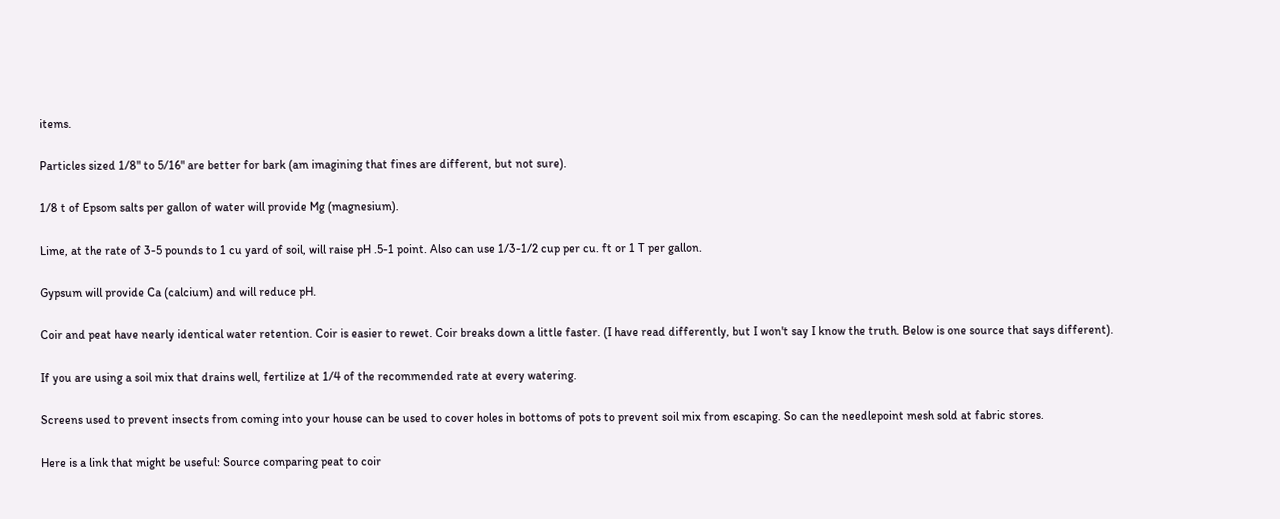items.

Particles sized 1/8" to 5/16" are better for bark (am imagining that fines are different, but not sure).

1/8 t of Epsom salts per gallon of water will provide Mg (magnesium).

Lime, at the rate of 3-5 pounds to 1 cu yard of soil, will raise pH .5-1 point. Also can use 1/3-1/2 cup per cu. ft or 1 T per gallon.

Gypsum will provide Ca (calcium) and will reduce pH.

Coir and peat have nearly identical water retention. Coir is easier to rewet. Coir breaks down a little faster. (I have read differently, but I won't say I know the truth. Below is one source that says different).

If you are using a soil mix that drains well, fertilize at 1/4 of the recommended rate at every watering.

Screens used to prevent insects from coming into your house can be used to cover holes in bottoms of pots to prevent soil mix from escaping. So can the needlepoint mesh sold at fabric stores.

Here is a link that might be useful: Source comparing peat to coir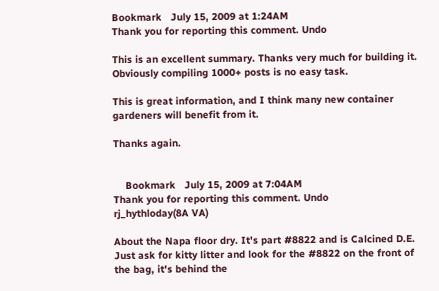Bookmark   July 15, 2009 at 1:24AM
Thank you for reporting this comment. Undo

This is an excellent summary. Thanks very much for building it. Obviously compiling 1000+ posts is no easy task.

This is great information, and I think many new container gardeners will benefit from it.

Thanks again.


    Bookmark   July 15, 2009 at 7:04AM
Thank you for reporting this comment. Undo
rj_hythloday(8A VA)

About the Napa floor dry. It's part #8822 and is Calcined D.E. Just ask for kitty litter and look for the #8822 on the front of the bag, it's behind the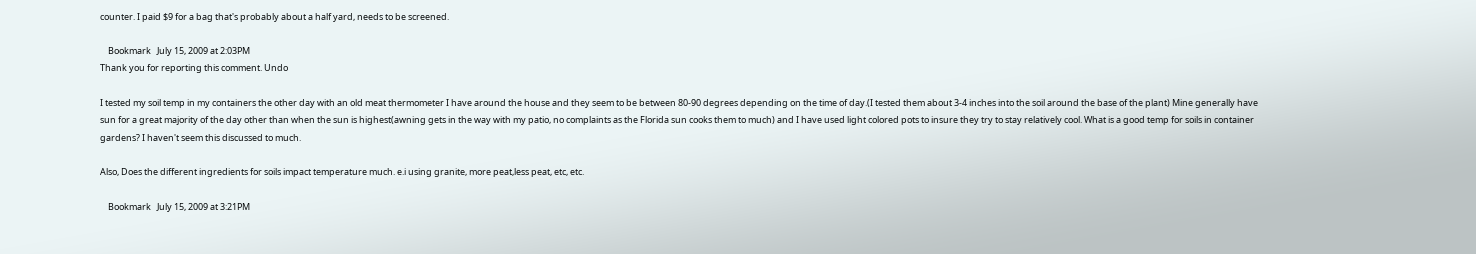counter. I paid $9 for a bag that's probably about a half yard, needs to be screened.

    Bookmark   July 15, 2009 at 2:03PM
Thank you for reporting this comment. Undo

I tested my soil temp in my containers the other day with an old meat thermometer I have around the house and they seem to be between 80-90 degrees depending on the time of day.(I tested them about 3-4 inches into the soil around the base of the plant) Mine generally have sun for a great majority of the day other than when the sun is highest(awning gets in the way with my patio, no complaints as the Florida sun cooks them to much) and I have used light colored pots to insure they try to stay relatively cool. What is a good temp for soils in container gardens? I haven't seem this discussed to much.

Also, Does the different ingredients for soils impact temperature much. e.i using granite, more peat,less peat, etc, etc.

    Bookmark   July 15, 2009 at 3:21PM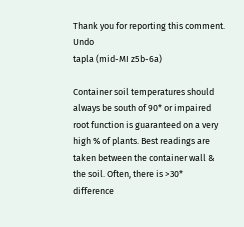Thank you for reporting this comment. Undo
tapla (mid-MI z5b-6a)

Container soil temperatures should always be south of 90* or impaired root function is guaranteed on a very high % of plants. Best readings are taken between the container wall & the soil. Often, there is >30* difference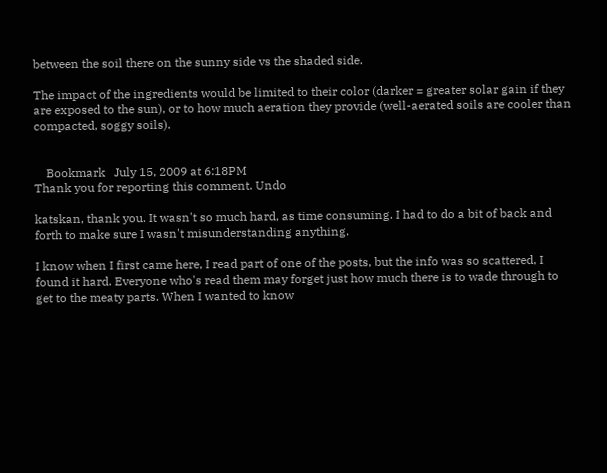between the soil there on the sunny side vs the shaded side.

The impact of the ingredients would be limited to their color (darker = greater solar gain if they are exposed to the sun), or to how much aeration they provide (well-aerated soils are cooler than compacted, soggy soils).


    Bookmark   July 15, 2009 at 6:18PM
Thank you for reporting this comment. Undo

katskan, thank you. It wasn't so much hard, as time consuming. I had to do a bit of back and forth to make sure I wasn't misunderstanding anything.

I know when I first came here, I read part of one of the posts, but the info was so scattered, I found it hard. Everyone who's read them may forget just how much there is to wade through to get to the meaty parts. When I wanted to know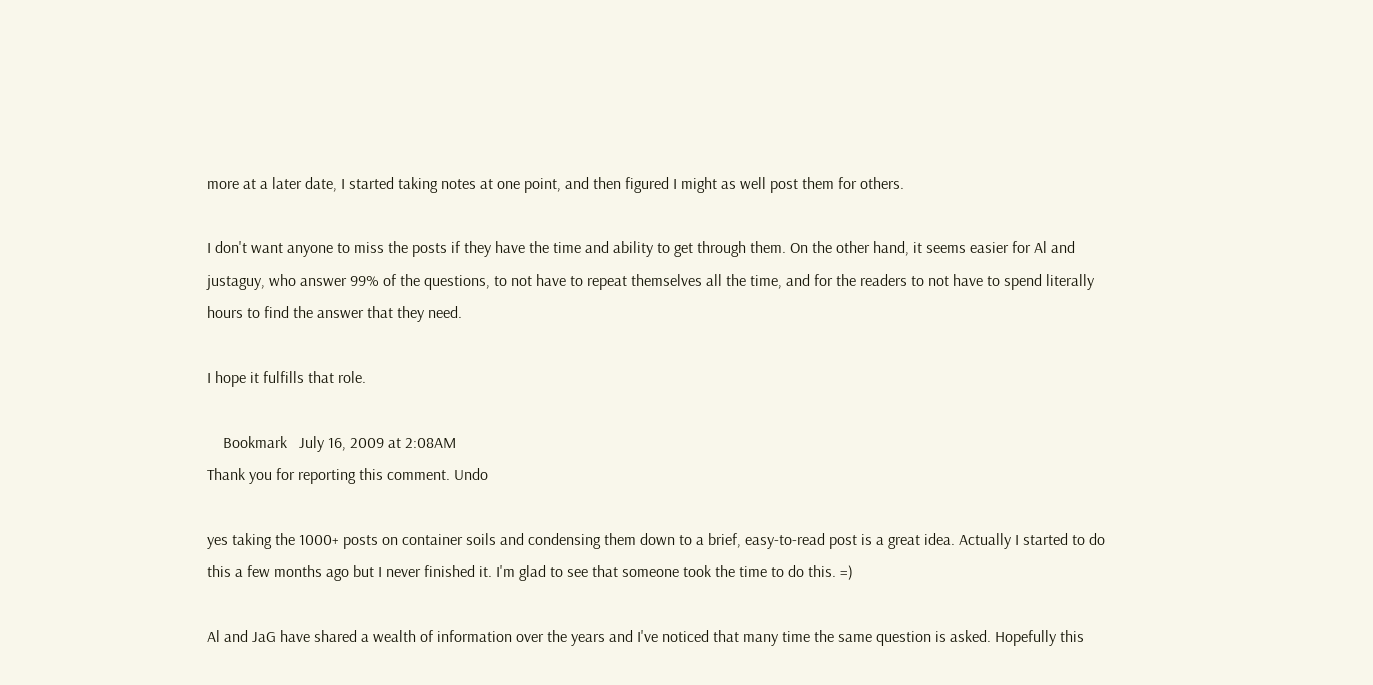more at a later date, I started taking notes at one point, and then figured I might as well post them for others.

I don't want anyone to miss the posts if they have the time and ability to get through them. On the other hand, it seems easier for Al and justaguy, who answer 99% of the questions, to not have to repeat themselves all the time, and for the readers to not have to spend literally hours to find the answer that they need.

I hope it fulfills that role.

    Bookmark   July 16, 2009 at 2:08AM
Thank you for reporting this comment. Undo

yes taking the 1000+ posts on container soils and condensing them down to a brief, easy-to-read post is a great idea. Actually I started to do this a few months ago but I never finished it. I'm glad to see that someone took the time to do this. =)

Al and JaG have shared a wealth of information over the years and I've noticed that many time the same question is asked. Hopefully this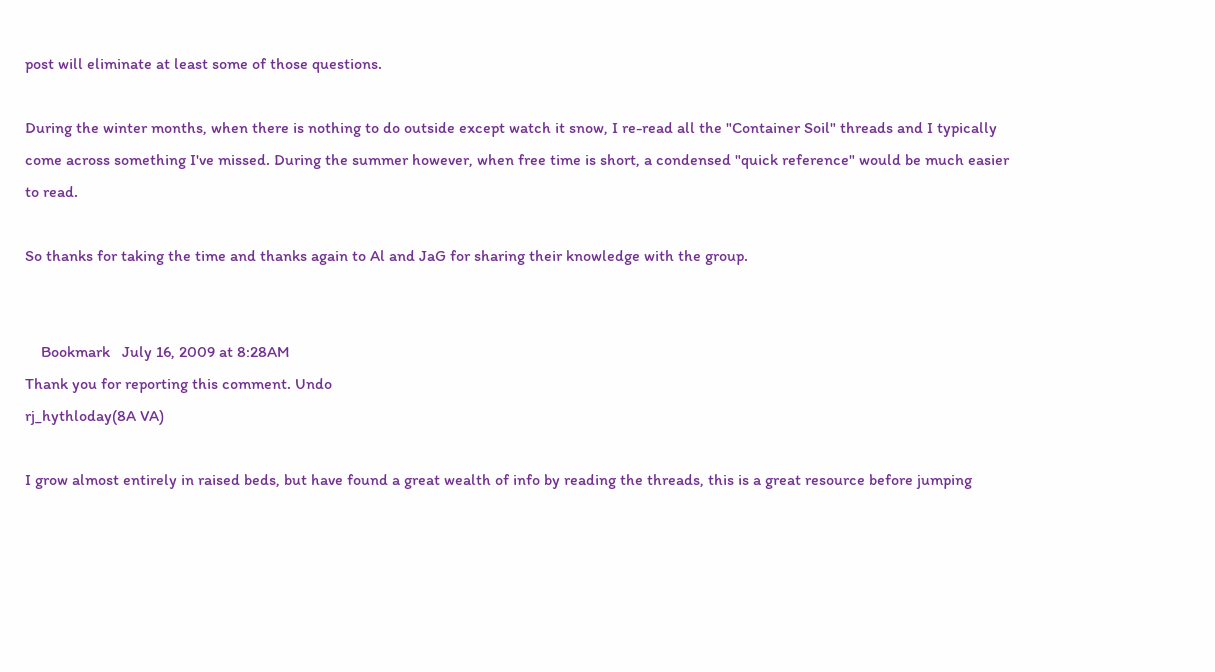post will eliminate at least some of those questions.

During the winter months, when there is nothing to do outside except watch it snow, I re-read all the "Container Soil" threads and I typically come across something I've missed. During the summer however, when free time is short, a condensed "quick reference" would be much easier to read.

So thanks for taking the time and thanks again to Al and JaG for sharing their knowledge with the group.


    Bookmark   July 16, 2009 at 8:28AM
Thank you for reporting this comment. Undo
rj_hythloday(8A VA)

I grow almost entirely in raised beds, but have found a great wealth of info by reading the threads, this is a great resource before jumping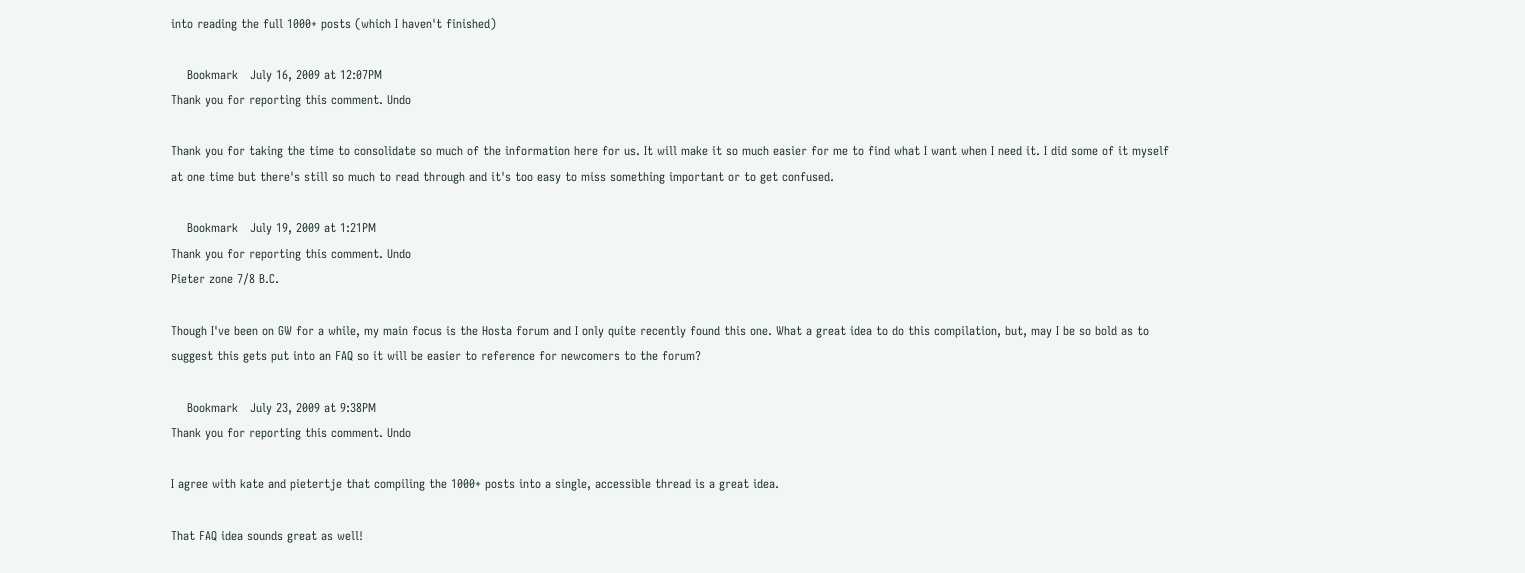into reading the full 1000+ posts (which I haven't finished)

    Bookmark   July 16, 2009 at 12:07PM
Thank you for reporting this comment. Undo

Thank you for taking the time to consolidate so much of the information here for us. It will make it so much easier for me to find what I want when I need it. I did some of it myself at one time but there's still so much to read through and it's too easy to miss something important or to get confused.

    Bookmark   July 19, 2009 at 1:21PM
Thank you for reporting this comment. Undo
Pieter zone 7/8 B.C.

Though I've been on GW for a while, my main focus is the Hosta forum and I only quite recently found this one. What a great idea to do this compilation, but, may I be so bold as to suggest this gets put into an FAQ so it will be easier to reference for newcomers to the forum?

    Bookmark   July 23, 2009 at 9:38PM
Thank you for reporting this comment. Undo

I agree with kate and pietertje that compiling the 1000+ posts into a single, accessible thread is a great idea.

That FAQ idea sounds great as well!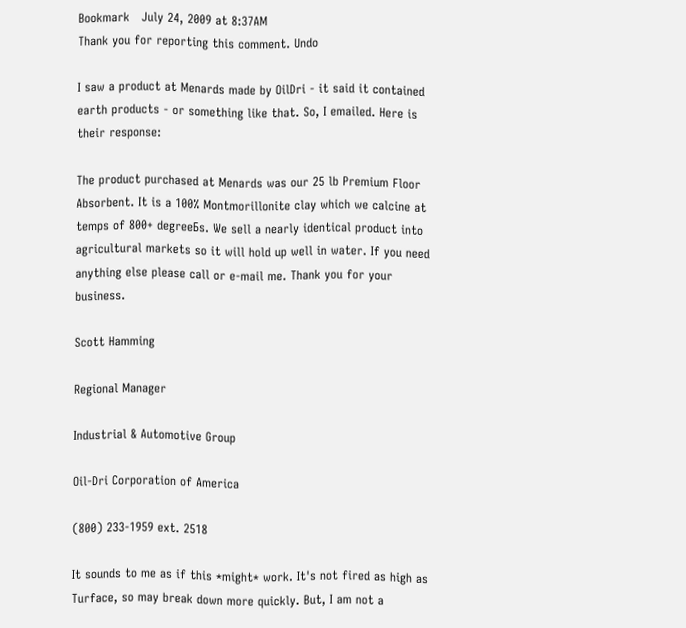Bookmark   July 24, 2009 at 8:37AM
Thank you for reporting this comment. Undo

I saw a product at Menards made by OilDri - it said it contained earth products - or something like that. So, I emailed. Here is their response:

The product purchased at Menards was our 25 lb Premium Floor Absorbent. It is a 100% Montmorillonite clay which we calcine at temps of 800+ degreeƂs. We sell a nearly identical product into agricultural markets so it will hold up well in water. If you need anything else please call or e-mail me. Thank you for your business.

Scott Hamming

Regional Manager

Industrial & Automotive Group

Oil-Dri Corporation of America

(800) 233-1959 ext. 2518

It sounds to me as if this *might* work. It's not fired as high as Turface, so may break down more quickly. But, I am not a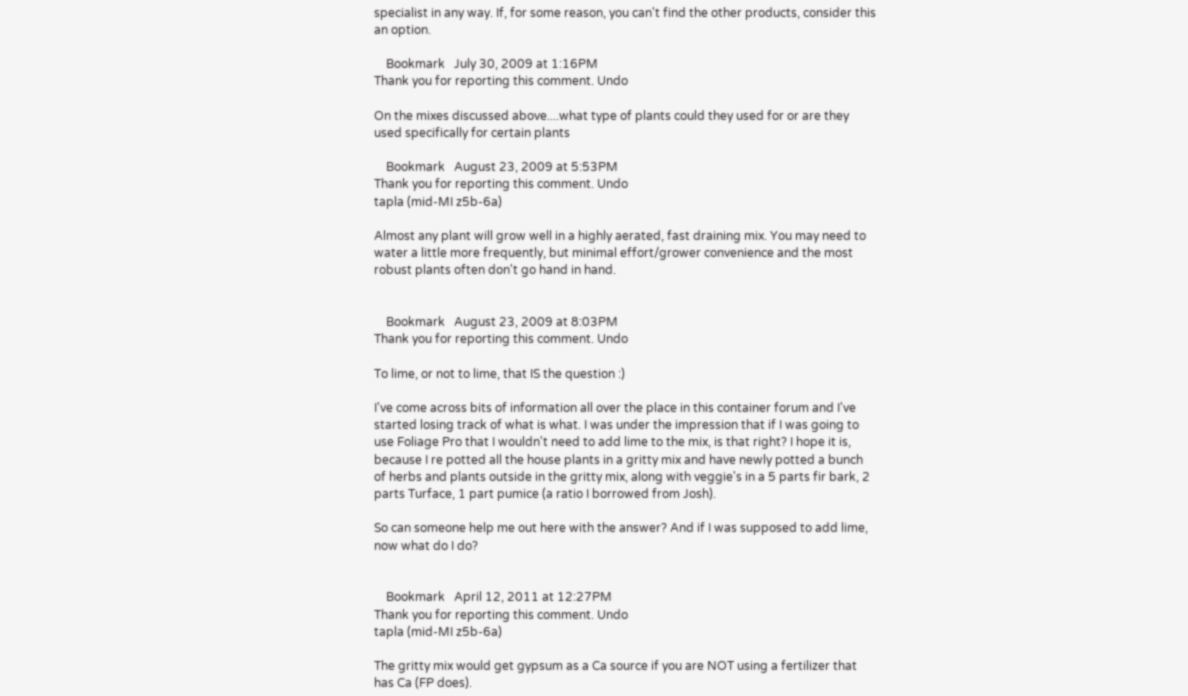specialist in any way. If, for some reason, you can't find the other products, consider this an option.

    Bookmark   July 30, 2009 at 1:16PM
Thank you for reporting this comment. Undo

On the mixes discussed above....what type of plants could they used for or are they used specifically for certain plants

    Bookmark   August 23, 2009 at 5:53PM
Thank you for reporting this comment. Undo
tapla (mid-MI z5b-6a)

Almost any plant will grow well in a highly aerated, fast draining mix. You may need to water a little more frequently, but minimal effort/grower convenience and the most robust plants often don't go hand in hand.


    Bookmark   August 23, 2009 at 8:03PM
Thank you for reporting this comment. Undo

To lime, or not to lime, that IS the question :)

I've come across bits of information all over the place in this container forum and I've started losing track of what is what. I was under the impression that if I was going to use Foliage Pro that I wouldn't need to add lime to the mix, is that right? I hope it is, because I re potted all the house plants in a gritty mix and have newly potted a bunch of herbs and plants outside in the gritty mix, along with veggie's in a 5 parts fir bark, 2 parts Turface, 1 part pumice (a ratio I borrowed from Josh).

So can someone help me out here with the answer? And if I was supposed to add lime, now what do I do?


    Bookmark   April 12, 2011 at 12:27PM
Thank you for reporting this comment. Undo
tapla (mid-MI z5b-6a)

The gritty mix would get gypsum as a Ca source if you are NOT using a fertilizer that has Ca (FP does).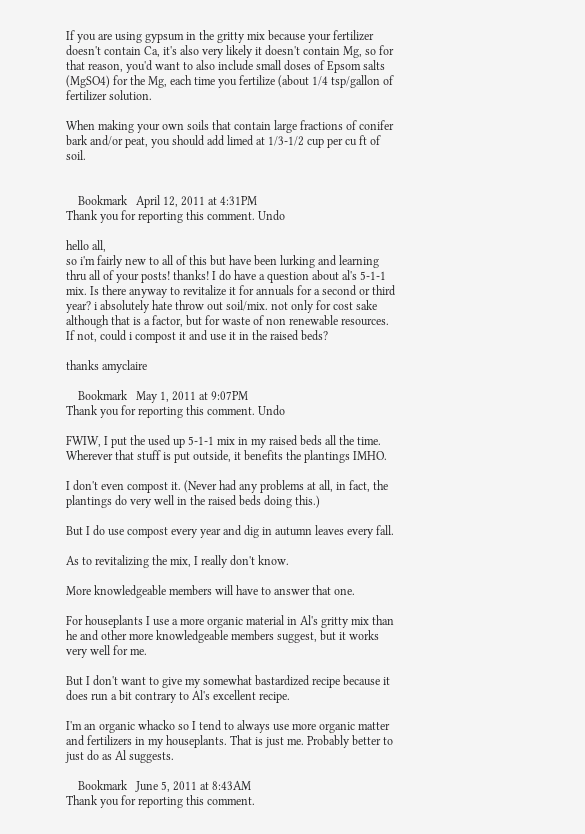If you are using gypsum in the gritty mix because your fertilizer doesn't contain Ca, it's also very likely it doesn't contain Mg, so for that reason, you'd want to also include small doses of Epsom salts (MgSO4) for the Mg, each time you fertilize (about 1/4 tsp/gallon of fertilizer solution.

When making your own soils that contain large fractions of conifer bark and/or peat, you should add limed at 1/3-1/2 cup per cu ft of soil.


    Bookmark   April 12, 2011 at 4:31PM
Thank you for reporting this comment. Undo

hello all,
so i'm fairly new to all of this but have been lurking and learning thru all of your posts! thanks! I do have a question about al's 5-1-1 mix. Is there anyway to revitalize it for annuals for a second or third year? i absolutely hate throw out soil/mix. not only for cost sake although that is a factor, but for waste of non renewable resources. If not, could i compost it and use it in the raised beds?

thanks amyclaire

    Bookmark   May 1, 2011 at 9:07PM
Thank you for reporting this comment. Undo

FWIW, I put the used up 5-1-1 mix in my raised beds all the time. Wherever that stuff is put outside, it benefits the plantings IMHO.

I don't even compost it. (Never had any problems at all, in fact, the plantings do very well in the raised beds doing this.)

But I do use compost every year and dig in autumn leaves every fall.

As to revitalizing the mix, I really don't know.

More knowledgeable members will have to answer that one.

For houseplants I use a more organic material in Al's gritty mix than he and other more knowledgeable members suggest, but it works very well for me.

But I don't want to give my somewhat bastardized recipe because it does run a bit contrary to Al's excellent recipe.

I'm an organic whacko so I tend to always use more organic matter and fertilizers in my houseplants. That is just me. Probably better to just do as Al suggests.

    Bookmark   June 5, 2011 at 8:43AM
Thank you for reporting this comment.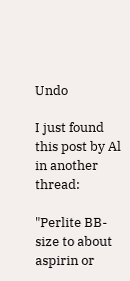Undo

I just found this post by Al in another thread:

"Perlite BB-size to about aspirin or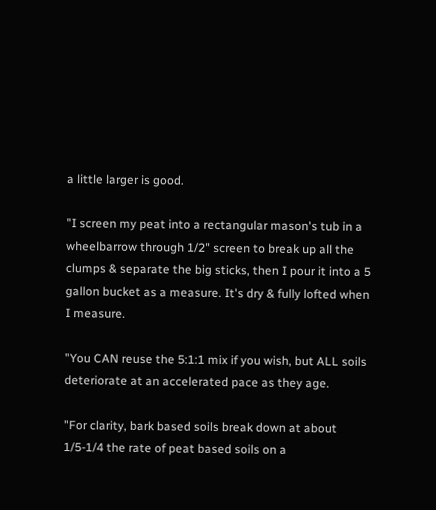a little larger is good.

"I screen my peat into a rectangular mason's tub in a wheelbarrow through 1/2" screen to break up all the clumps & separate the big sticks, then I pour it into a 5 gallon bucket as a measure. It's dry & fully lofted when I measure.

"You CAN reuse the 5:1:1 mix if you wish, but ALL soils deteriorate at an accelerated pace as they age.

"For clarity, bark based soils break down at about 1/5-1/4 the rate of peat based soils on a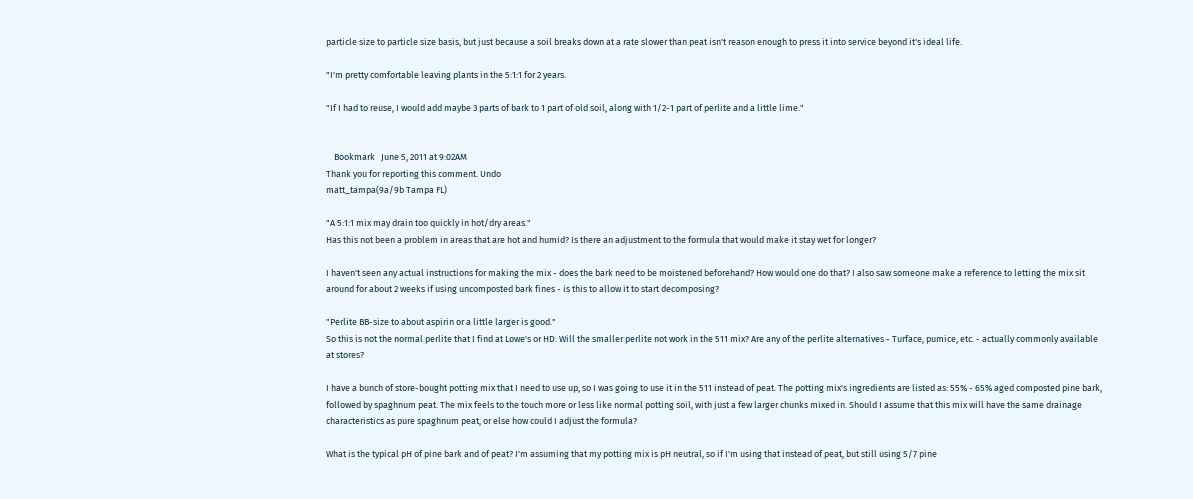particle size to particle size basis, but just because a soil breaks down at a rate slower than peat isn't reason enough to press it into service beyond it's ideal life.

"I'm pretty comfortable leaving plants in the 5:1:1 for 2 years.

"If I had to reuse, I would add maybe 3 parts of bark to 1 part of old soil, along with 1/2-1 part of perlite and a little lime."


    Bookmark   June 5, 2011 at 9:02AM
Thank you for reporting this comment. Undo
matt_tampa(9a/9b Tampa FL)

"A 5:1:1 mix may drain too quickly in hot/dry areas."
Has this not been a problem in areas that are hot and humid? Is there an adjustment to the formula that would make it stay wet for longer?

I haven't seen any actual instructions for making the mix - does the bark need to be moistened beforehand? How would one do that? I also saw someone make a reference to letting the mix sit around for about 2 weeks if using uncomposted bark fines - is this to allow it to start decomposing?

"Perlite BB-size to about aspirin or a little larger is good."
So this is not the normal perlite that I find at Lowe's or HD. Will the smaller perlite not work in the 511 mix? Are any of the perlite alternatives - Turface, pumice, etc. - actually commonly available at stores?

I have a bunch of store-bought potting mix that I need to use up, so I was going to use it in the 511 instead of peat. The potting mix's ingredients are listed as: 55% - 65% aged composted pine bark, followed by spaghnum peat. The mix feels to the touch more or less like normal potting soil, with just a few larger chunks mixed in. Should I assume that this mix will have the same drainage characteristics as pure spaghnum peat, or else how could I adjust the formula?

What is the typical pH of pine bark and of peat? I'm assuming that my potting mix is pH neutral, so if I'm using that instead of peat, but still using 5/7 pine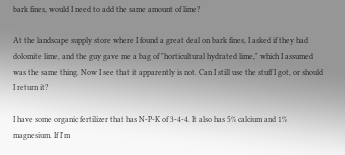bark fines, would I need to add the same amount of lime?

At the landscape supply store where I found a great deal on bark fines, I asked if they had dolomite lime, and the guy gave me a bag of "horticultural hydrated lime," which I assumed was the same thing. Now I see that it apparently is not. Can I still use the stuff I got, or should I return it?

I have some organic fertilizer that has N-P-K of 3-4-4. It also has 5% calcium and 1% magnesium. If I'm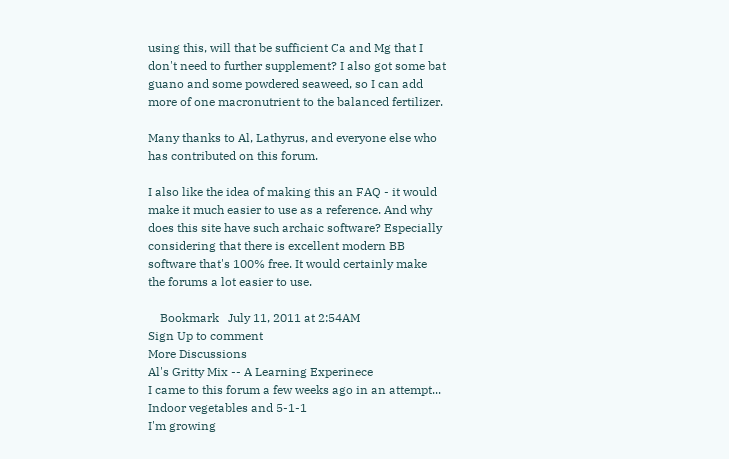using this, will that be sufficient Ca and Mg that I don't need to further supplement? I also got some bat guano and some powdered seaweed, so I can add more of one macronutrient to the balanced fertilizer.

Many thanks to Al, Lathyrus, and everyone else who has contributed on this forum.

I also like the idea of making this an FAQ - it would make it much easier to use as a reference. And why does this site have such archaic software? Especially considering that there is excellent modern BB software that's 100% free. It would certainly make the forums a lot easier to use.

    Bookmark   July 11, 2011 at 2:54AM
Sign Up to comment
More Discussions
Al's Gritty Mix -- A Learning Experinece
I came to this forum a few weeks ago in an attempt...
Indoor vegetables and 5-1-1
I'm growing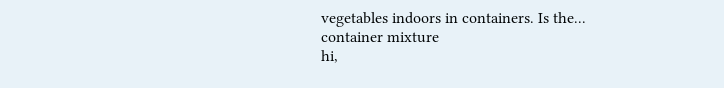vegetables indoors in containers. Is the...
container mixture
hi,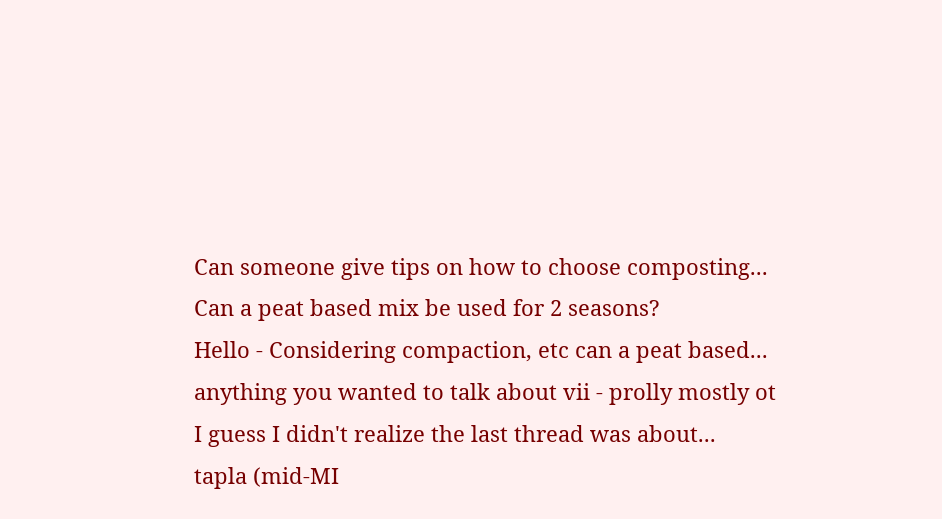Can someone give tips on how to choose composting...
Can a peat based mix be used for 2 seasons?
Hello - Considering compaction, etc can a peat based...
anything you wanted to talk about vii - prolly mostly ot
I guess I didn't realize the last thread was about...
tapla (mid-MI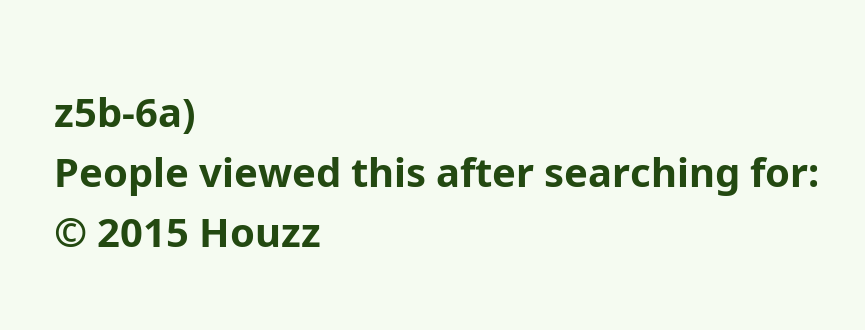z5b-6a)
People viewed this after searching for:
© 2015 Houzz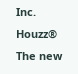Inc. Houzz® The new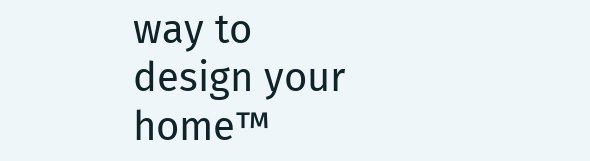way to design your home™